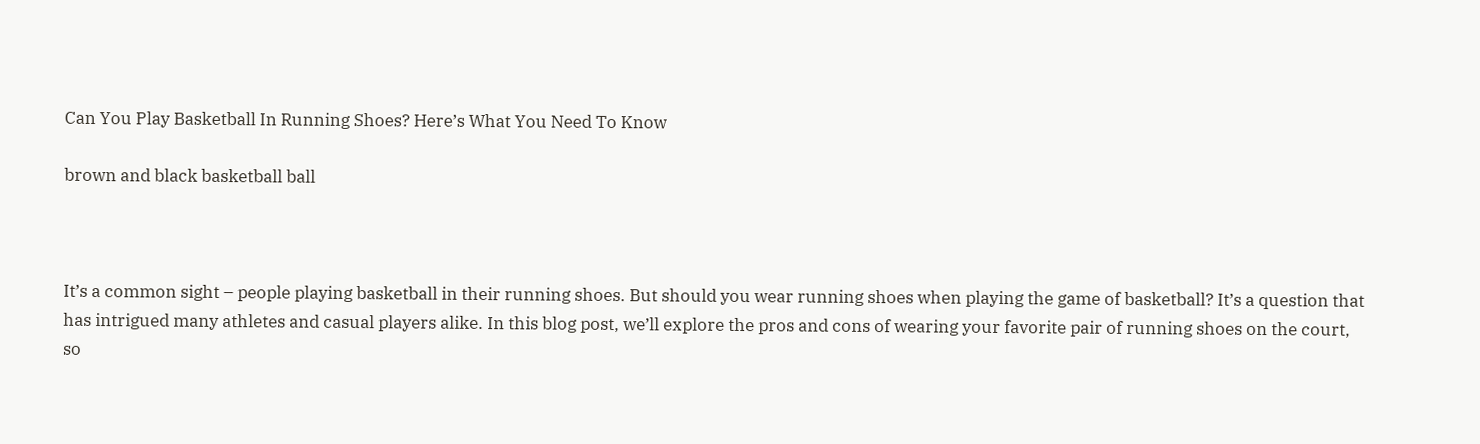Can You Play Basketball In Running Shoes? Here’s What You Need To Know

brown and black basketball ball



It’s a common sight – people playing basketball in their running shoes. But should you wear running shoes when playing the game of basketball? It’s a question that has intrigued many athletes and casual players alike. In this blog post, we’ll explore the pros and cons of wearing your favorite pair of running shoes on the court, so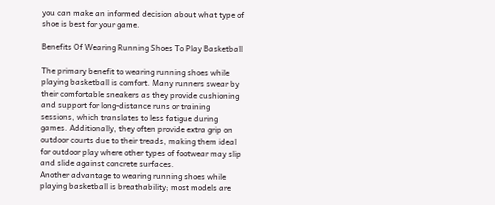you can make an informed decision about what type of shoe is best for your game.

Benefits Of Wearing Running Shoes To Play Basketball

The primary benefit to wearing running shoes while playing basketball is comfort. Many runners swear by their comfortable sneakers as they provide cushioning and support for long-distance runs or training sessions, which translates to less fatigue during games. Additionally, they often provide extra grip on outdoor courts due to their treads, making them ideal for outdoor play where other types of footwear may slip and slide against concrete surfaces.
Another advantage to wearing running shoes while playing basketball is breathability; most models are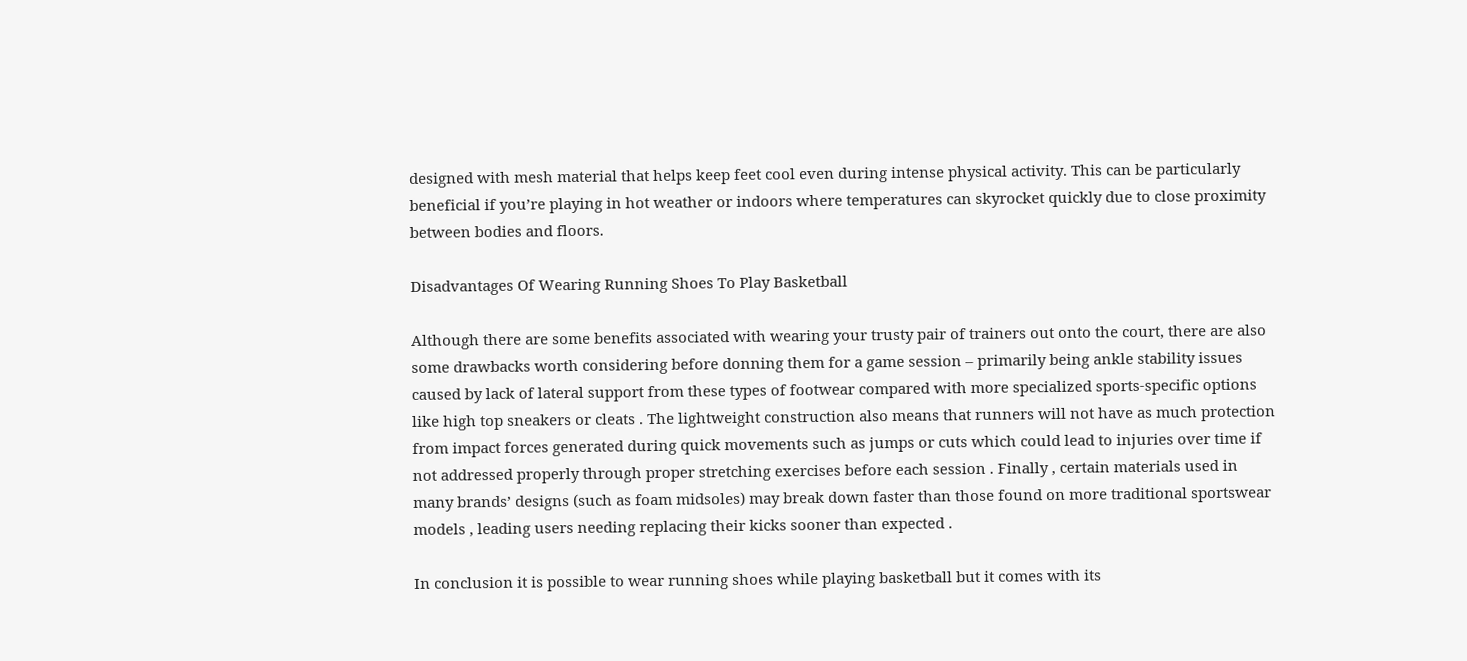designed with mesh material that helps keep feet cool even during intense physical activity. This can be particularly beneficial if you’re playing in hot weather or indoors where temperatures can skyrocket quickly due to close proximity between bodies and floors.

Disadvantages Of Wearing Running Shoes To Play Basketball

Although there are some benefits associated with wearing your trusty pair of trainers out onto the court, there are also some drawbacks worth considering before donning them for a game session – primarily being ankle stability issues caused by lack of lateral support from these types of footwear compared with more specialized sports-specific options like high top sneakers or cleats . The lightweight construction also means that runners will not have as much protection from impact forces generated during quick movements such as jumps or cuts which could lead to injuries over time if not addressed properly through proper stretching exercises before each session . Finally , certain materials used in many brands’ designs (such as foam midsoles) may break down faster than those found on more traditional sportswear models , leading users needing replacing their kicks sooner than expected .

In conclusion it is possible to wear running shoes while playing basketball but it comes with its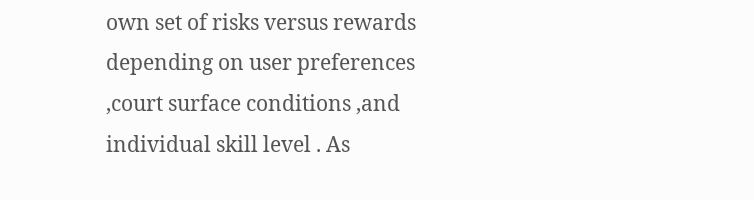own set of risks versus rewards depending on user preferences ,court surface conditions ,and individual skill level . As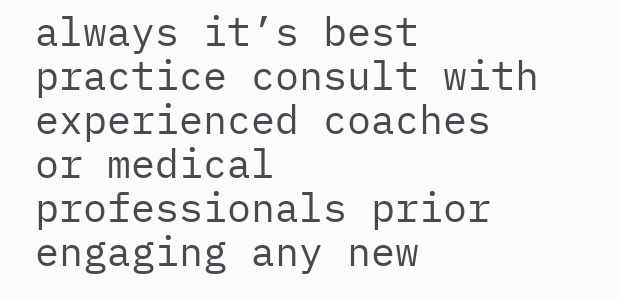always it’s best practice consult with experienced coaches or medical professionals prior engaging any new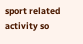sport related activity so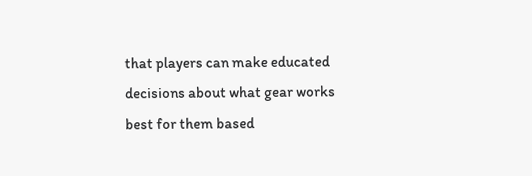that players can make educated decisions about what gear works best for them based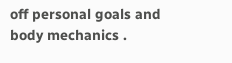off personal goals and body mechanics .